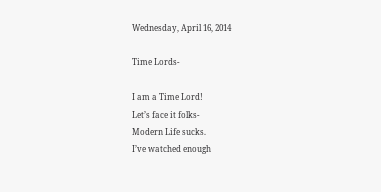Wednesday, April 16, 2014

Time Lords-

I am a Time Lord!
Let’s face it folks-
Modern Life sucks.
I’ve watched enough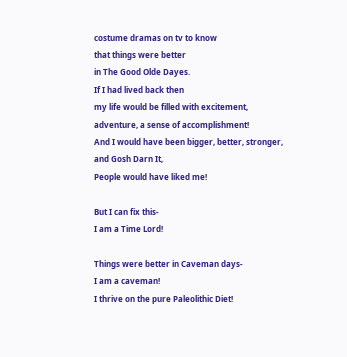costume dramas on tv to know
that things were better
in The Good Olde Dayes.
If I had lived back then
my life would be filled with excitement,
adventure, a sense of accomplishment!
And I would have been bigger, better, stronger,
and Gosh Darn It,
People would have liked me!

But I can fix this-
I am a Time Lord!

Things were better in Caveman days-
I am a caveman!
I thrive on the pure Paleolithic Diet!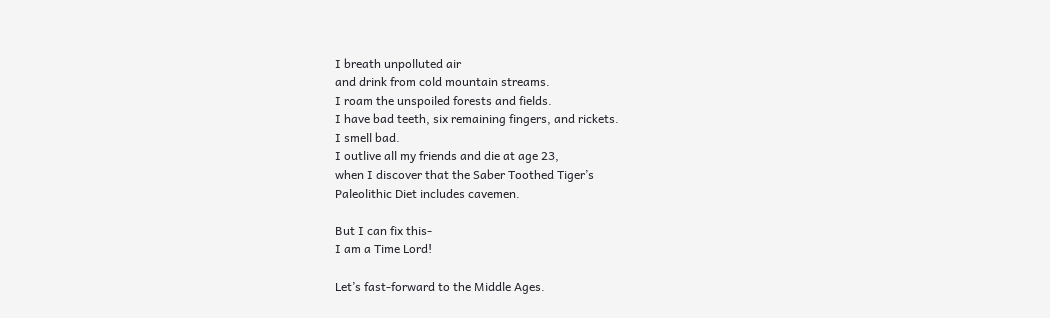I breath unpolluted air
and drink from cold mountain streams.
I roam the unspoiled forests and fields.
I have bad teeth, six remaining fingers, and rickets.
I smell bad.
I outlive all my friends and die at age 23,
when I discover that the Saber Toothed Tiger’s
Paleolithic Diet includes cavemen.

But I can fix this-
I am a Time Lord!

Let’s fast-forward to the Middle Ages.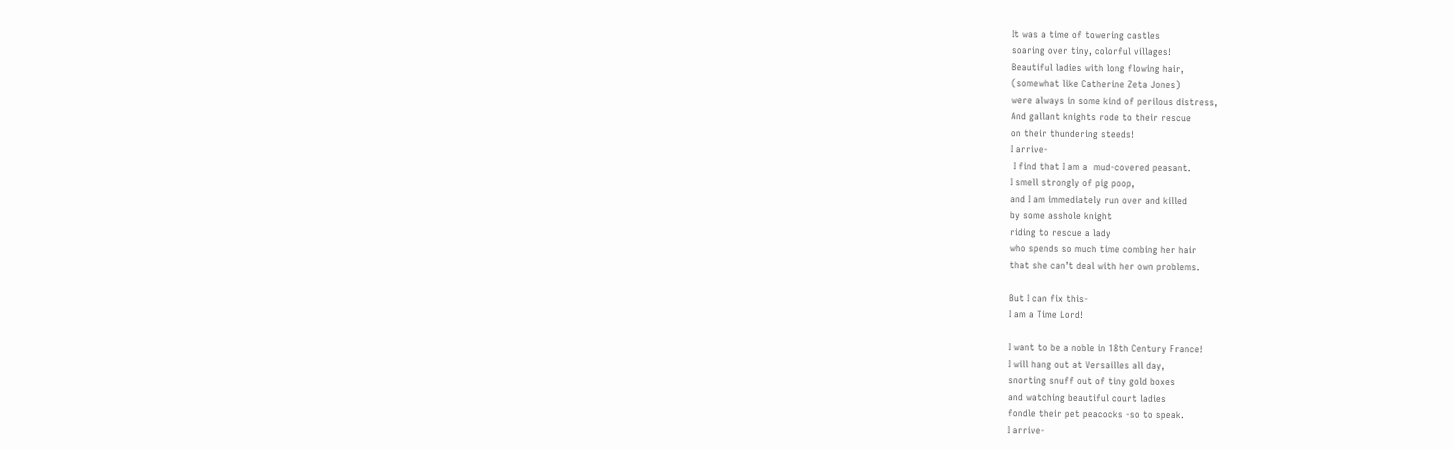It was a time of towering castles
soaring over tiny, colorful villages!
Beautiful ladies with long flowing hair,
(somewhat like Catherine Zeta Jones)
were always in some kind of perilous distress,
And gallant knights rode to their rescue
on their thundering steeds!
I arrive-
 I find that I am a  mud-covered peasant.
I smell strongly of pig poop,
and I am immediately run over and killed
by some asshole knight
riding to rescue a lady
who spends so much time combing her hair
that she can’t deal with her own problems.

But I can fix this-
I am a Time Lord!

I want to be a noble in 18th Century France!
I will hang out at Versailles all day,
snorting snuff out of tiny gold boxes
and watching beautiful court ladies
fondle their pet peacocks -so to speak.
I arrive-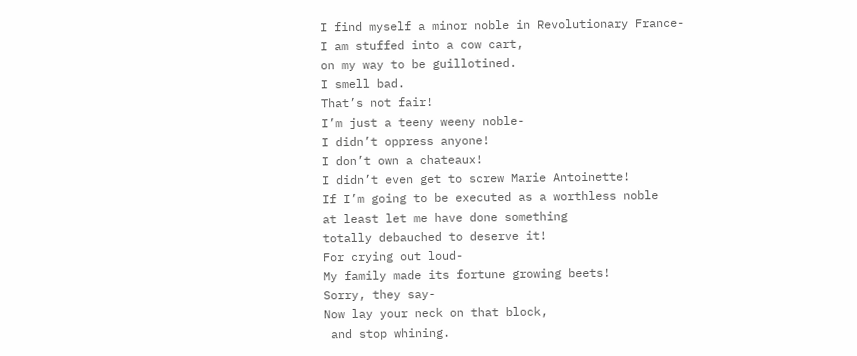I find myself a minor noble in Revolutionary France-
I am stuffed into a cow cart,
on my way to be guillotined.
I smell bad.
That’s not fair!
I’m just a teeny weeny noble-
I didn’t oppress anyone!
I don’t own a chateaux!
I didn’t even get to screw Marie Antoinette!
If I’m going to be executed as a worthless noble
at least let me have done something
totally debauched to deserve it!
For crying out loud-
My family made its fortune growing beets!
Sorry, they say-
Now lay your neck on that block,
 and stop whining.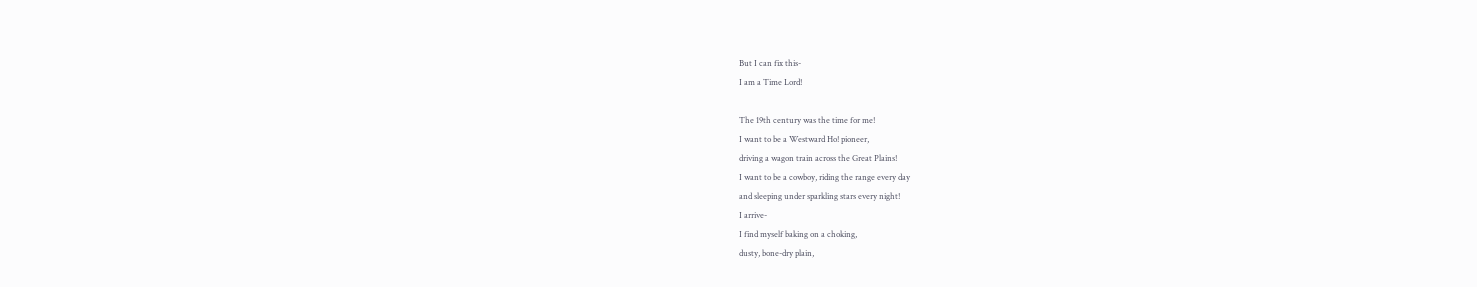But I can fix this-
I am a Time Lord!

The 19th century was the time for me!
I want to be a Westward Ho! pioneer,
driving a wagon train across the Great Plains!
I want to be a cowboy, riding the range every day
and sleeping under sparkling stars every night!
I arrive-
I find myself baking on a choking,
dusty, bone-dry plain,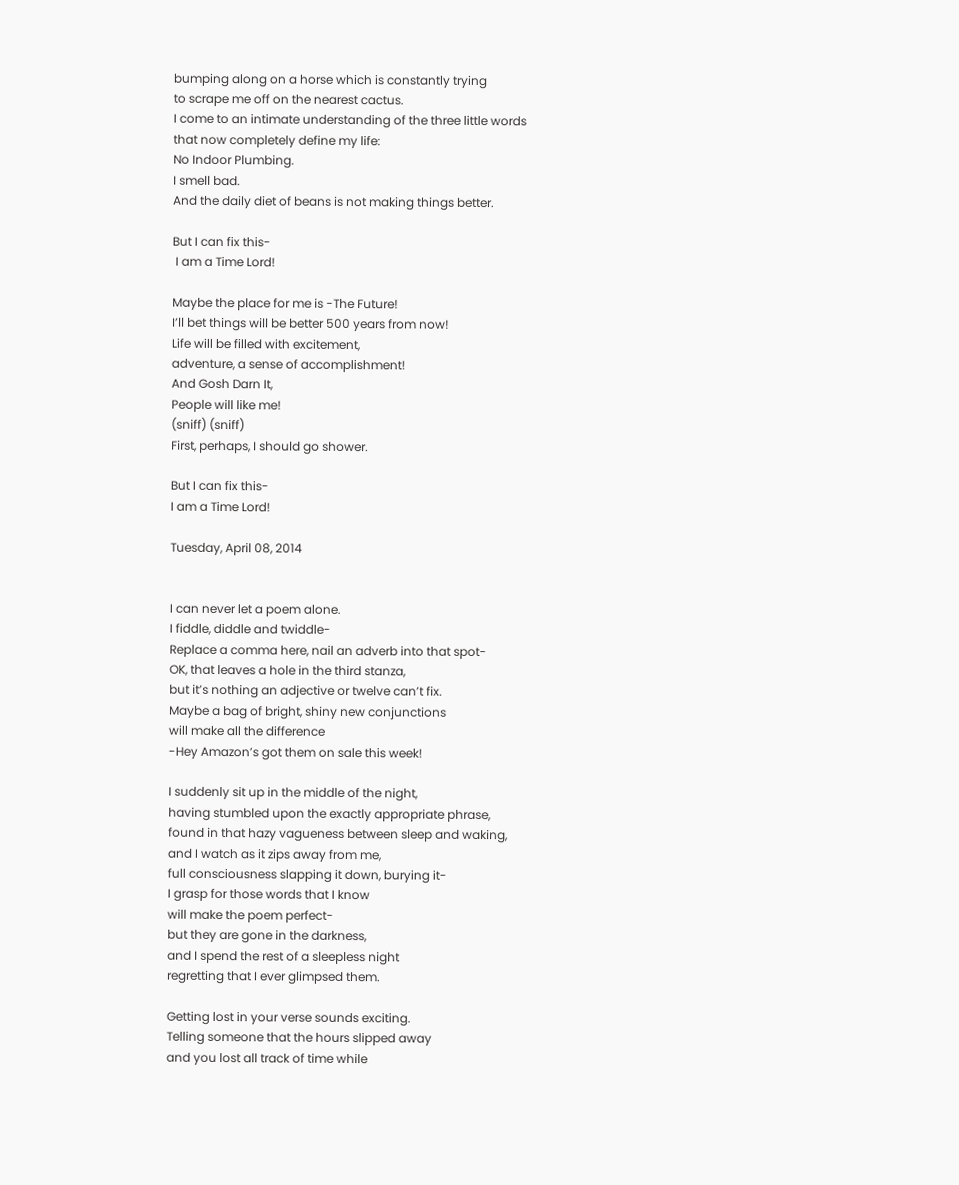bumping along on a horse which is constantly trying
to scrape me off on the nearest cactus.
I come to an intimate understanding of the three little words
that now completely define my life:
No Indoor Plumbing.
I smell bad.
And the daily diet of beans is not making things better.

But I can fix this-
 I am a Time Lord!

Maybe the place for me is -The Future!
I’ll bet things will be better 500 years from now!
Life will be filled with excitement,
adventure, a sense of accomplishment!
And Gosh Darn It,
People will like me!
(sniff) (sniff)
First, perhaps, I should go shower.

But I can fix this-
I am a Time Lord!

Tuesday, April 08, 2014


I can never let a poem alone.
I fiddle, diddle and twiddle-
Replace a comma here, nail an adverb into that spot-
OK, that leaves a hole in the third stanza,
but it’s nothing an adjective or twelve can’t fix.
Maybe a bag of bright, shiny new conjunctions
will make all the difference
-Hey Amazon’s got them on sale this week!

I suddenly sit up in the middle of the night,
having stumbled upon the exactly appropriate phrase,
found in that hazy vagueness between sleep and waking,
and I watch as it zips away from me,
full consciousness slapping it down, burying it-
I grasp for those words that I know
will make the poem perfect-
but they are gone in the darkness,
and I spend the rest of a sleepless night
regretting that I ever glimpsed them.

Getting lost in your verse sounds exciting.
Telling someone that the hours slipped away
and you lost all track of time while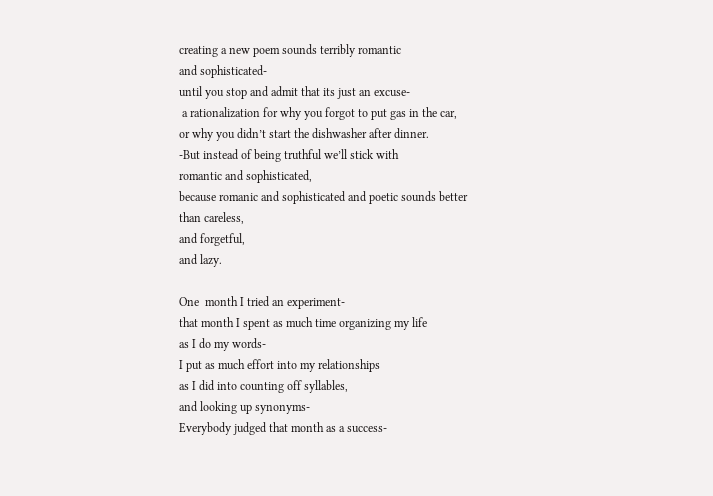creating a new poem sounds terribly romantic
and sophisticated-
until you stop and admit that its just an excuse-
 a rationalization for why you forgot to put gas in the car,
or why you didn’t start the dishwasher after dinner.
-But instead of being truthful we’ll stick with
romantic and sophisticated,
because romanic and sophisticated and poetic sounds better
than careless,
and forgetful,
and lazy.

One  month I tried an experiment-
that month I spent as much time organizing my life
as I do my words-
I put as much effort into my relationships
as I did into counting off syllables,
and looking up synonyms-
Everybody judged that month as a success-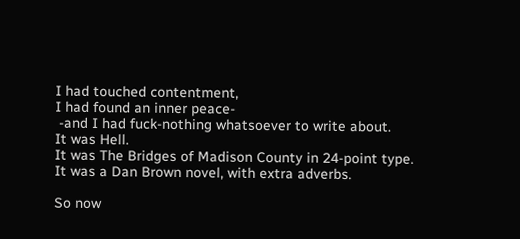I had touched contentment,
I had found an inner peace-
 -and I had fuck-nothing whatsoever to write about.
It was Hell.
It was The Bridges of Madison County in 24-point type.
It was a Dan Brown novel, with extra adverbs.

So now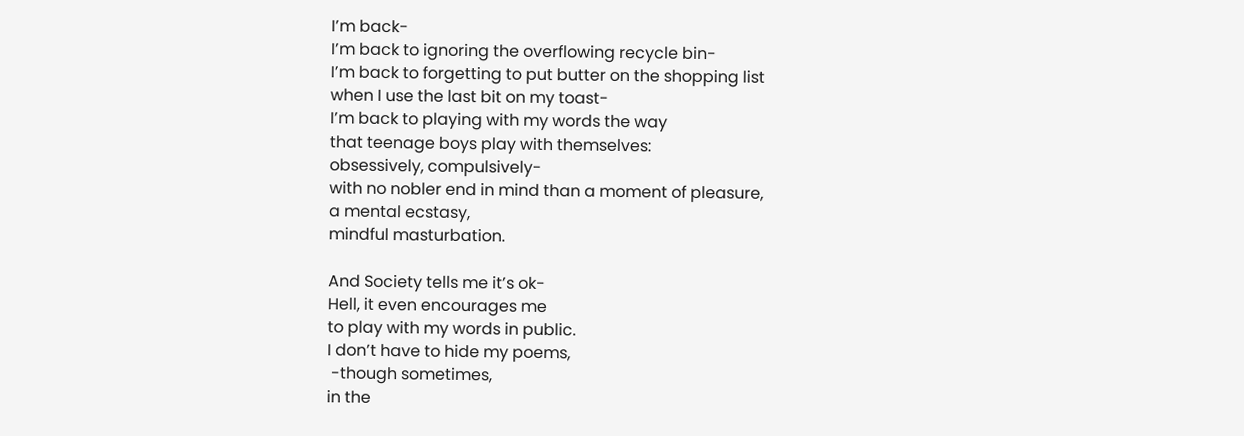I’m back-
I’m back to ignoring the overflowing recycle bin-
I’m back to forgetting to put butter on the shopping list
when I use the last bit on my toast-
I’m back to playing with my words the way
that teenage boys play with themselves:
obsessively, compulsively-
with no nobler end in mind than a moment of pleasure,
a mental ecstasy,
mindful masturbation.

And Society tells me it’s ok-
Hell, it even encourages me
to play with my words in public.
I don’t have to hide my poems,
 -though sometimes,
in the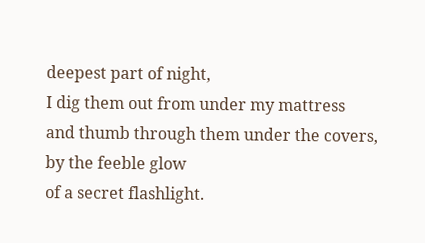deepest part of night,
I dig them out from under my mattress
and thumb through them under the covers,
by the feeble glow
of a secret flashlight.